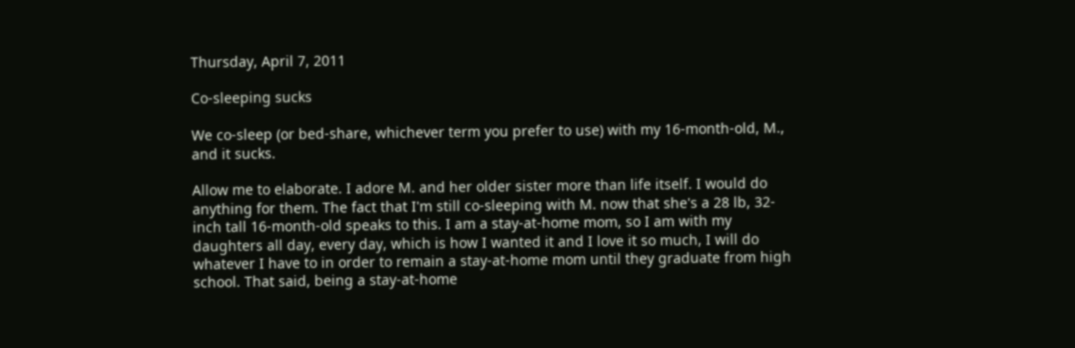Thursday, April 7, 2011

Co-sleeping sucks

We co-sleep (or bed-share, whichever term you prefer to use) with my 16-month-old, M., and it sucks.

Allow me to elaborate. I adore M. and her older sister more than life itself. I would do anything for them. The fact that I'm still co-sleeping with M. now that she's a 28 lb, 32-inch tall 16-month-old speaks to this. I am a stay-at-home mom, so I am with my daughters all day, every day, which is how I wanted it and I love it so much, I will do whatever I have to in order to remain a stay-at-home mom until they graduate from high school. That said, being a stay-at-home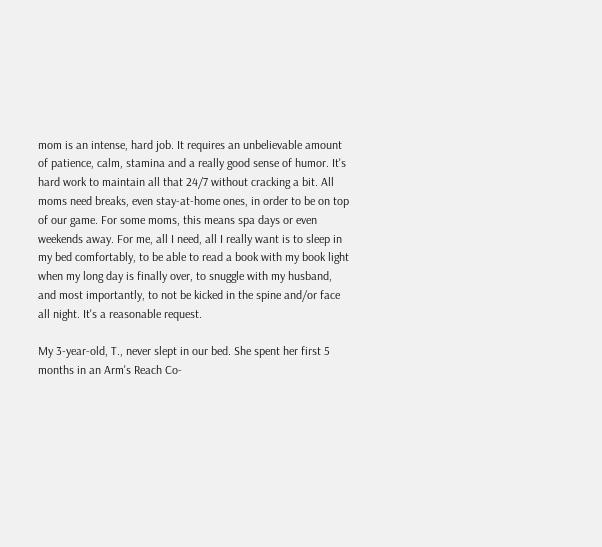mom is an intense, hard job. It requires an unbelievable amount of patience, calm, stamina and a really good sense of humor. It's hard work to maintain all that 24/7 without cracking a bit. All moms need breaks, even stay-at-home ones, in order to be on top of our game. For some moms, this means spa days or even weekends away. For me, all I need, all I really want is to sleep in my bed comfortably, to be able to read a book with my book light when my long day is finally over, to snuggle with my husband, and most importantly, to not be kicked in the spine and/or face all night. It's a reasonable request.

My 3-year-old, T., never slept in our bed. She spent her first 5 months in an Arm's Reach Co-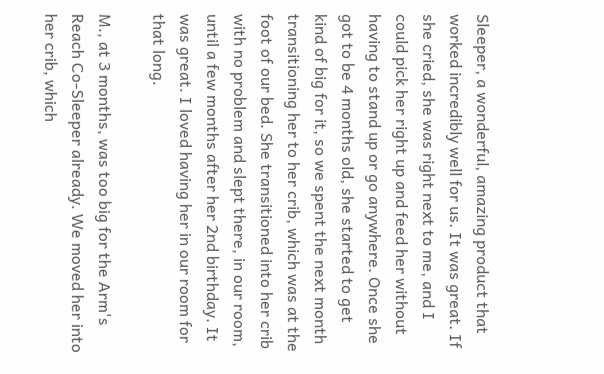Sleeper, a wonderful, amazing product that worked incredibly well for us. It was great. If she cried, she was right next to me, and I could pick her right up and feed her without having to stand up or go anywhere. Once she got to be 4 months old, she started to get kind of big for it, so we spent the next month transitioning her to her crib, which was at the foot of our bed. She transitioned into her crib with no problem and slept there, in our room, until a few months after her 2nd birthday. It was great. I loved having her in our room for that long.

M., at 3 months, was too big for the Arm's Reach Co-Sleeper already. We moved her into her crib, which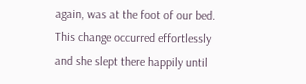again, was at the foot of our bed. This change occurred effortlessly and she slept there happily until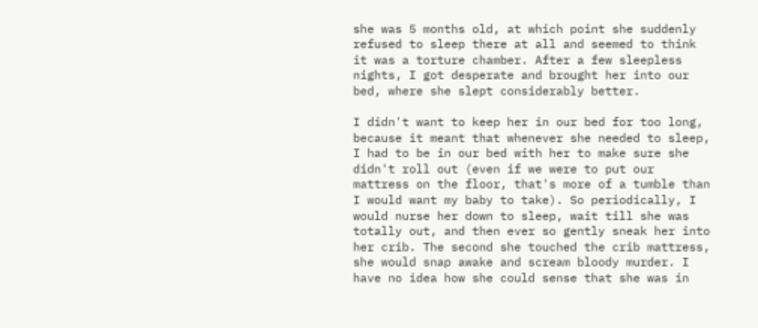she was 5 months old, at which point she suddenly refused to sleep there at all and seemed to think it was a torture chamber. After a few sleepless nights, I got desperate and brought her into our bed, where she slept considerably better.

I didn't want to keep her in our bed for too long, because it meant that whenever she needed to sleep, I had to be in our bed with her to make sure she didn't roll out (even if we were to put our mattress on the floor, that's more of a tumble than I would want my baby to take). So periodically, I would nurse her down to sleep, wait till she was totally out, and then ever so gently sneak her into her crib. The second she touched the crib mattress, she would snap awake and scream bloody murder. I have no idea how she could sense that she was in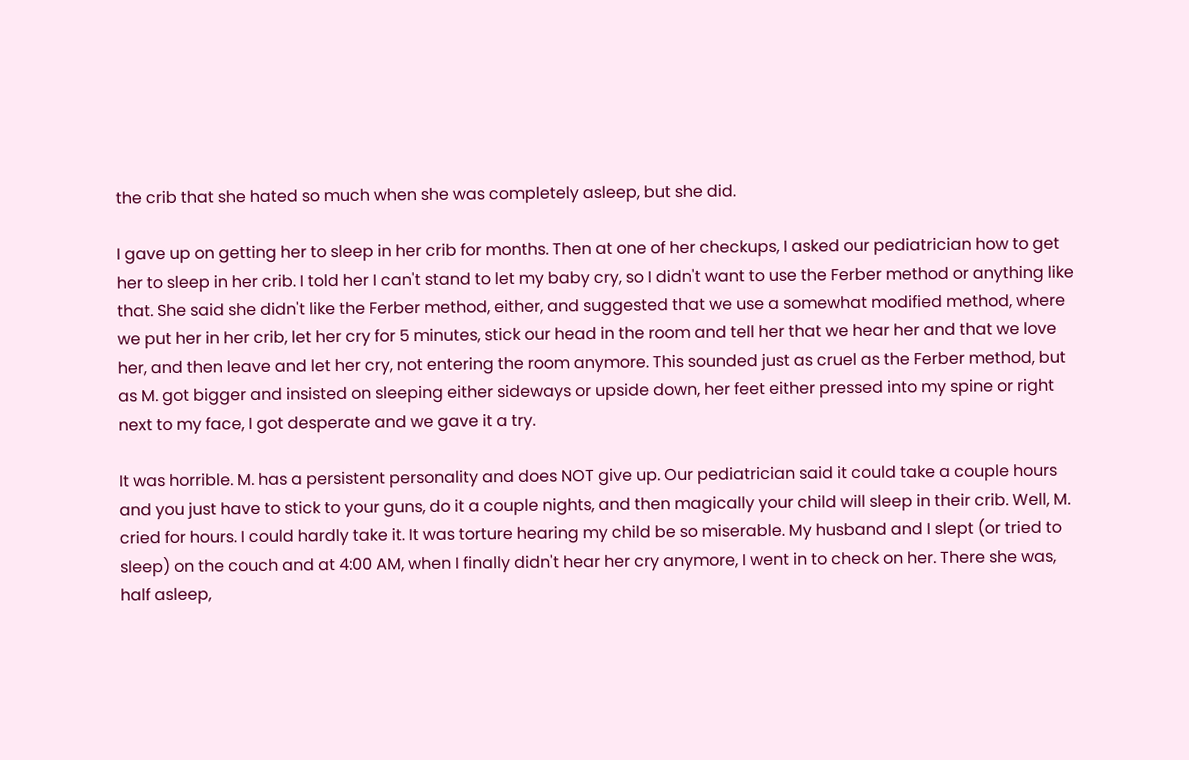the crib that she hated so much when she was completely asleep, but she did.

I gave up on getting her to sleep in her crib for months. Then at one of her checkups, I asked our pediatrician how to get her to sleep in her crib. I told her I can't stand to let my baby cry, so I didn't want to use the Ferber method or anything like that. She said she didn't like the Ferber method, either, and suggested that we use a somewhat modified method, where we put her in her crib, let her cry for 5 minutes, stick our head in the room and tell her that we hear her and that we love her, and then leave and let her cry, not entering the room anymore. This sounded just as cruel as the Ferber method, but as M. got bigger and insisted on sleeping either sideways or upside down, her feet either pressed into my spine or right next to my face, I got desperate and we gave it a try.

It was horrible. M. has a persistent personality and does NOT give up. Our pediatrician said it could take a couple hours and you just have to stick to your guns, do it a couple nights, and then magically your child will sleep in their crib. Well, M. cried for hours. I could hardly take it. It was torture hearing my child be so miserable. My husband and I slept (or tried to sleep) on the couch and at 4:00 AM, when I finally didn't hear her cry anymore, I went in to check on her. There she was, half asleep,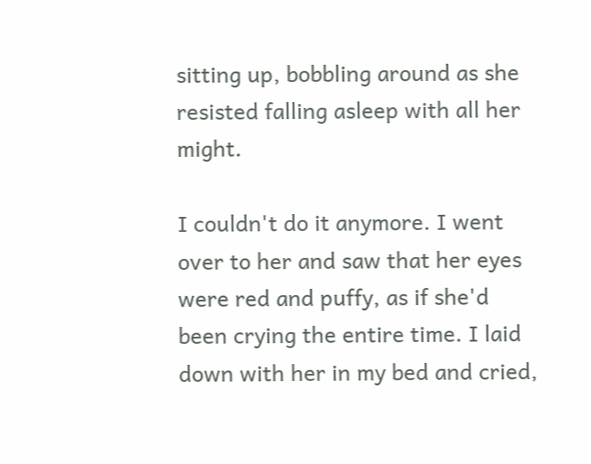sitting up, bobbling around as she resisted falling asleep with all her might.

I couldn't do it anymore. I went over to her and saw that her eyes were red and puffy, as if she'd been crying the entire time. I laid down with her in my bed and cried,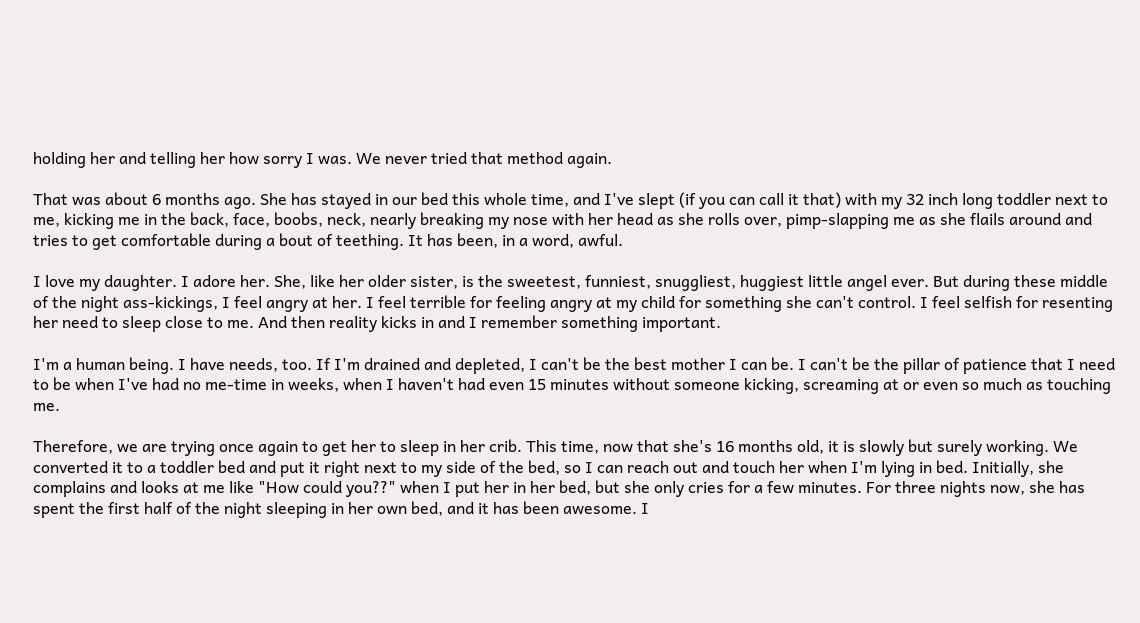holding her and telling her how sorry I was. We never tried that method again.

That was about 6 months ago. She has stayed in our bed this whole time, and I've slept (if you can call it that) with my 32 inch long toddler next to me, kicking me in the back, face, boobs, neck, nearly breaking my nose with her head as she rolls over, pimp-slapping me as she flails around and tries to get comfortable during a bout of teething. It has been, in a word, awful.

I love my daughter. I adore her. She, like her older sister, is the sweetest, funniest, snuggliest, huggiest little angel ever. But during these middle of the night ass-kickings, I feel angry at her. I feel terrible for feeling angry at my child for something she can't control. I feel selfish for resenting her need to sleep close to me. And then reality kicks in and I remember something important.

I'm a human being. I have needs, too. If I'm drained and depleted, I can't be the best mother I can be. I can't be the pillar of patience that I need to be when I've had no me-time in weeks, when I haven't had even 15 minutes without someone kicking, screaming at or even so much as touching me.

Therefore, we are trying once again to get her to sleep in her crib. This time, now that she's 16 months old, it is slowly but surely working. We converted it to a toddler bed and put it right next to my side of the bed, so I can reach out and touch her when I'm lying in bed. Initially, she complains and looks at me like "How could you??" when I put her in her bed, but she only cries for a few minutes. For three nights now, she has spent the first half of the night sleeping in her own bed, and it has been awesome. I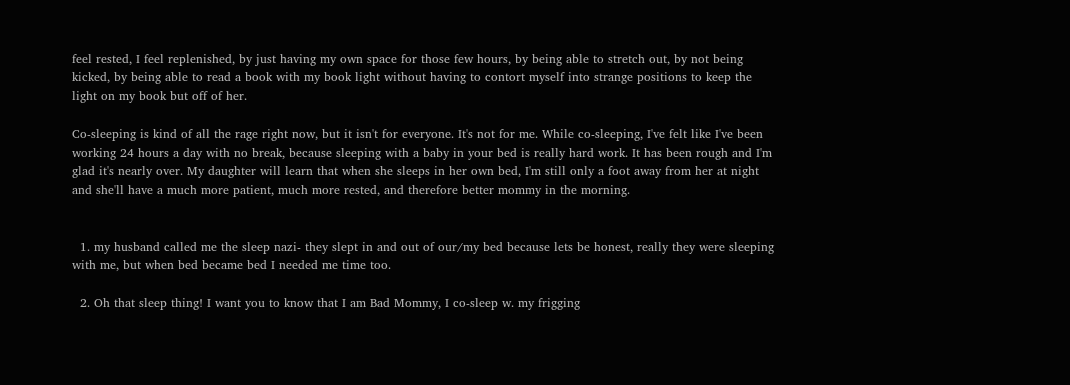feel rested, I feel replenished, by just having my own space for those few hours, by being able to stretch out, by not being kicked, by being able to read a book with my book light without having to contort myself into strange positions to keep the light on my book but off of her.

Co-sleeping is kind of all the rage right now, but it isn't for everyone. It's not for me. While co-sleeping, I've felt like I've been working 24 hours a day with no break, because sleeping with a baby in your bed is really hard work. It has been rough and I'm glad it's nearly over. My daughter will learn that when she sleeps in her own bed, I'm still only a foot away from her at night and she'll have a much more patient, much more rested, and therefore better mommy in the morning.


  1. my husband called me the sleep nazi- they slept in and out of our/my bed because lets be honest, really they were sleeping with me, but when bed became bed I needed me time too.

  2. Oh that sleep thing! I want you to know that I am Bad Mommy, I co-sleep w. my frigging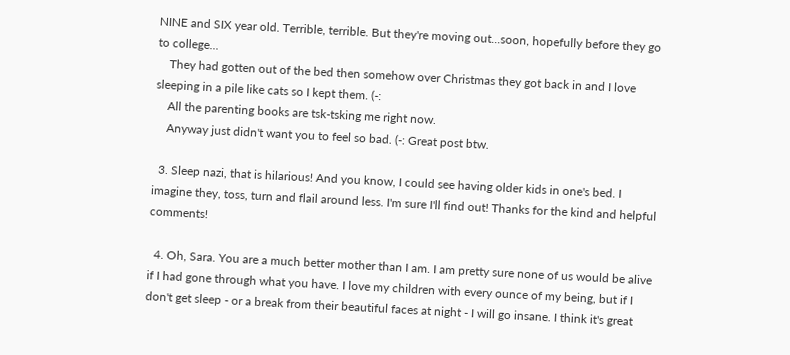NINE and SIX year old. Terrible, terrible. But they're moving out...soon, hopefully before they go to college...
    They had gotten out of the bed then somehow over Christmas they got back in and I love sleeping in a pile like cats so I kept them. (-:
    All the parenting books are tsk-tsking me right now.
    Anyway just didn't want you to feel so bad. (-: Great post btw.

  3. Sleep nazi, that is hilarious! And you know, I could see having older kids in one's bed. I imagine they, toss, turn and flail around less. I'm sure I'll find out! Thanks for the kind and helpful comments!

  4. Oh, Sara. You are a much better mother than I am. I am pretty sure none of us would be alive if I had gone through what you have. I love my children with every ounce of my being, but if I don't get sleep - or a break from their beautiful faces at night - I will go insane. I think it's great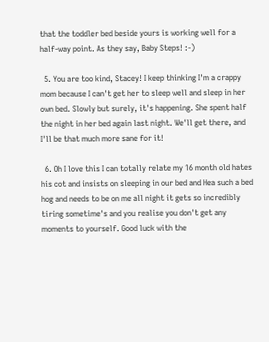that the toddler bed beside yours is working well for a half-way point. As they say, Baby Steps! :-)

  5. You are too kind, Stacey! I keep thinking I'm a crappy mom because I can't get her to sleep well and sleep in her own bed. Slowly but surely, it's happening. She spent half the night in her bed again last night. We'll get there, and I'll be that much more sane for it!

  6. Oh I love this I can totally relate my 16 month old hates his cot and insists on sleeping in our bed and Hea such a bed hog and needs to be on me all night it gets so incredibly tiring sometime's and you realise you don't get any moments to yourself. Good luck with the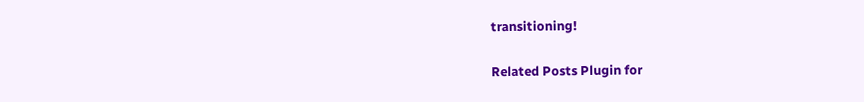transitioning!


Related Posts Plugin for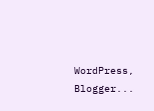WordPress, Blogger...